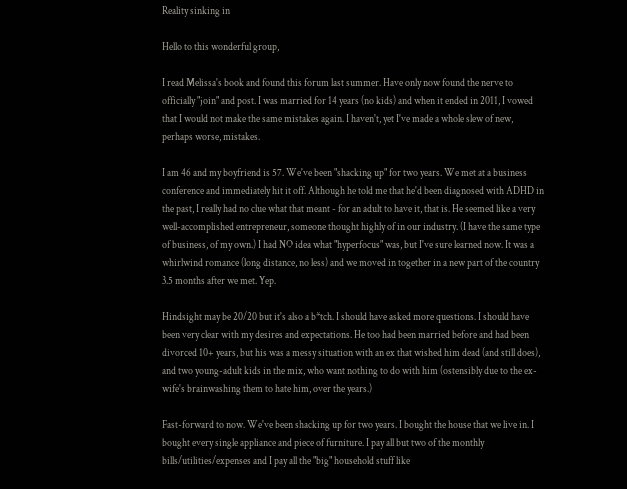Reality sinking in

Hello to this wonderful group,

I read Melissa's book and found this forum last summer. Have only now found the nerve to officially "join" and post. I was married for 14 years (no kids) and when it ended in 2011, I vowed that I would not make the same mistakes again. I haven't, yet I've made a whole slew of new, perhaps worse, mistakes.

I am 46 and my boyfriend is 57. We've been "shacking up" for two years. We met at a business conference and immediately hit it off. Although he told me that he'd been diagnosed with ADHD in the past, I really had no clue what that meant - for an adult to have it, that is. He seemed like a very well-accomplished entrepreneur, someone thought highly of in our industry. (I have the same type of business, of my own.) I had NO idea what "hyperfocus" was, but I've sure learned now. It was a whirlwind romance (long distance, no less) and we moved in together in a new part of the country 3.5 months after we met. Yep.

Hindsight may be 20/20 but it's also a b*tch. I should have asked more questions. I should have been very clear with my desires and expectations. He too had been married before and had been divorced 10+ years, but his was a messy situation with an ex that wished him dead (and still does), and two young-adult kids in the mix, who want nothing to do with him (ostensibly due to the ex-wife's brainwashing them to hate him, over the years.)

Fast-forward to now. We've been shacking up for two years. I bought the house that we live in. I bought every single appliance and piece of furniture. I pay all but two of the monthly bills/utilities/expenses and I pay all the "big" household stuff like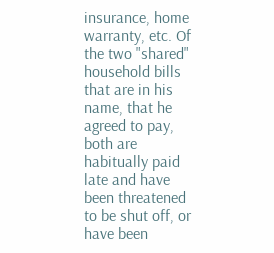insurance, home warranty, etc. Of the two "shared" household bills that are in his name, that he agreed to pay, both are habitually paid late and have been threatened to be shut off, or have been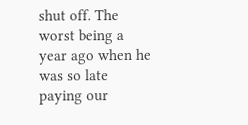shut off. The worst being a year ago when he was so late paying our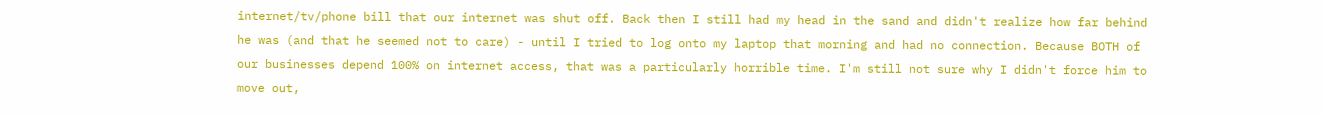internet/tv/phone bill that our internet was shut off. Back then I still had my head in the sand and didn't realize how far behind he was (and that he seemed not to care) - until I tried to log onto my laptop that morning and had no connection. Because BOTH of our businesses depend 100% on internet access, that was a particularly horrible time. I'm still not sure why I didn't force him to move out,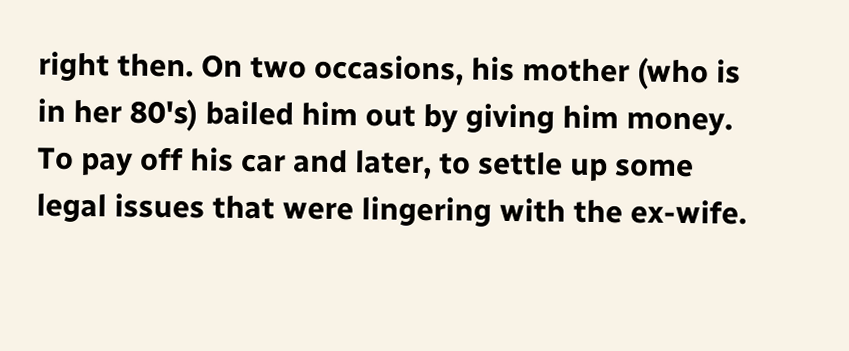right then. On two occasions, his mother (who is in her 80's) bailed him out by giving him money. To pay off his car and later, to settle up some legal issues that were lingering with the ex-wife.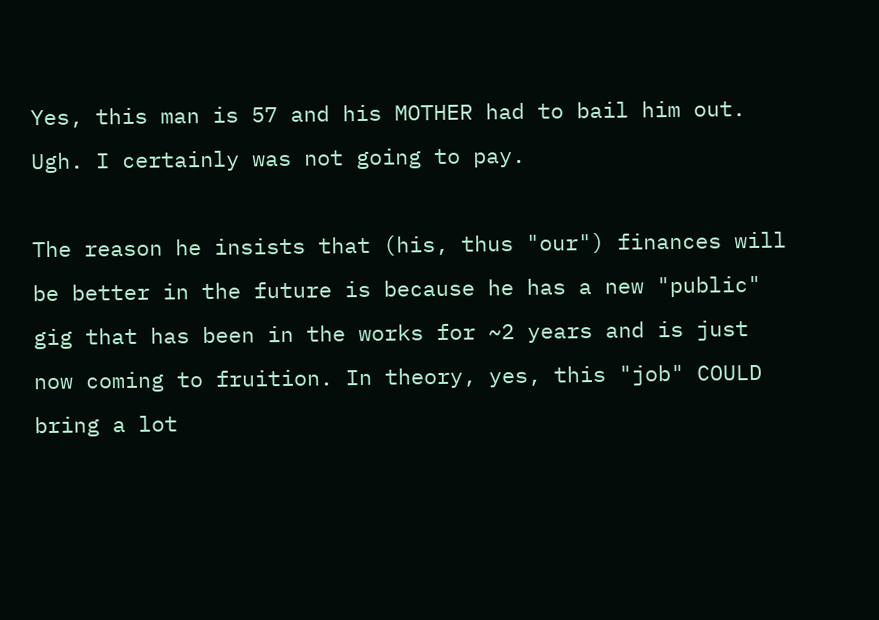Yes, this man is 57 and his MOTHER had to bail him out. Ugh. I certainly was not going to pay.

The reason he insists that (his, thus "our") finances will be better in the future is because he has a new "public" gig that has been in the works for ~2 years and is just now coming to fruition. In theory, yes, this "job" COULD bring a lot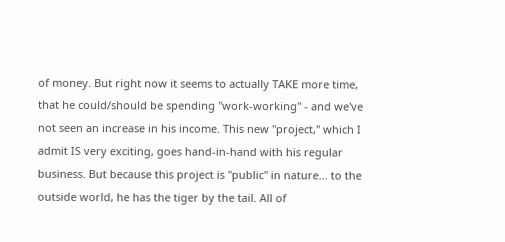of money. But right now it seems to actually TAKE more time, that he could/should be spending "work-working" - and we've not seen an increase in his income. This new "project," which I admit IS very exciting, goes hand-in-hand with his regular business. But because this project is "public" in nature... to the outside world, he has the tiger by the tail. All of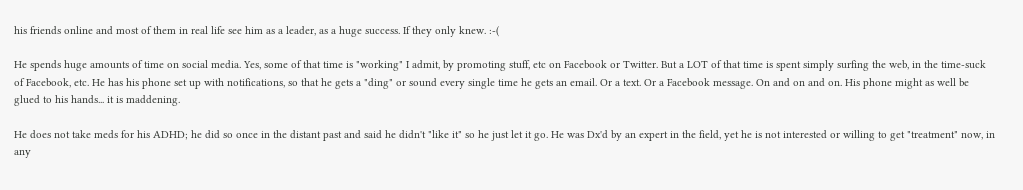his friends online and most of them in real life see him as a leader, as a huge success. If they only knew. :-(

He spends huge amounts of time on social media. Yes, some of that time is "working" I admit, by promoting stuff, etc on Facebook or Twitter. But a LOT of that time is spent simply surfing the web, in the time-suck of Facebook, etc. He has his phone set up with notifications, so that he gets a "ding" or sound every single time he gets an email. Or a text. Or a Facebook message. On and on and on. His phone might as well be glued to his hands... it is maddening.

He does not take meds for his ADHD; he did so once in the distant past and said he didn't "like it" so he just let it go. He was Dx'd by an expert in the field, yet he is not interested or willing to get "treatment" now, in any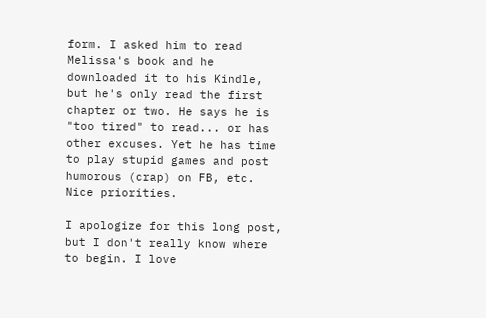form. I asked him to read Melissa's book and he downloaded it to his Kindle, but he's only read the first chapter or two. He says he is "too tired" to read... or has other excuses. Yet he has time to play stupid games and post humorous (crap) on FB, etc. Nice priorities.

I apologize for this long post, but I don't really know where to begin. I love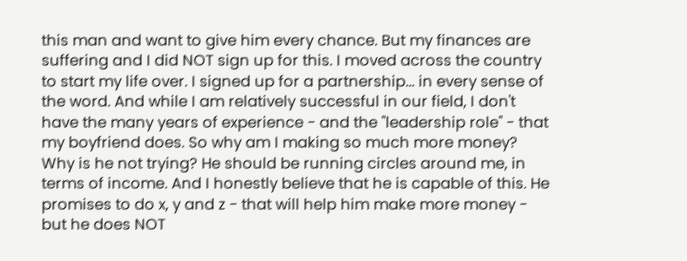this man and want to give him every chance. But my finances are suffering and I did NOT sign up for this. I moved across the country to start my life over. I signed up for a partnership... in every sense of the word. And while I am relatively successful in our field, I don't have the many years of experience - and the "leadership role" - that my boyfriend does. So why am I making so much more money? Why is he not trying? He should be running circles around me, in terms of income. And I honestly believe that he is capable of this. He promises to do x, y and z - that will help him make more money - but he does NOT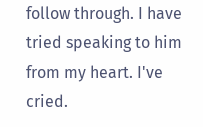follow through. I have tried speaking to him from my heart. I've cried.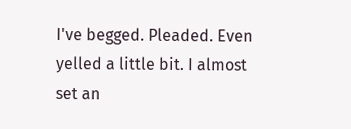I've begged. Pleaded. Even yelled a little bit. I almost set an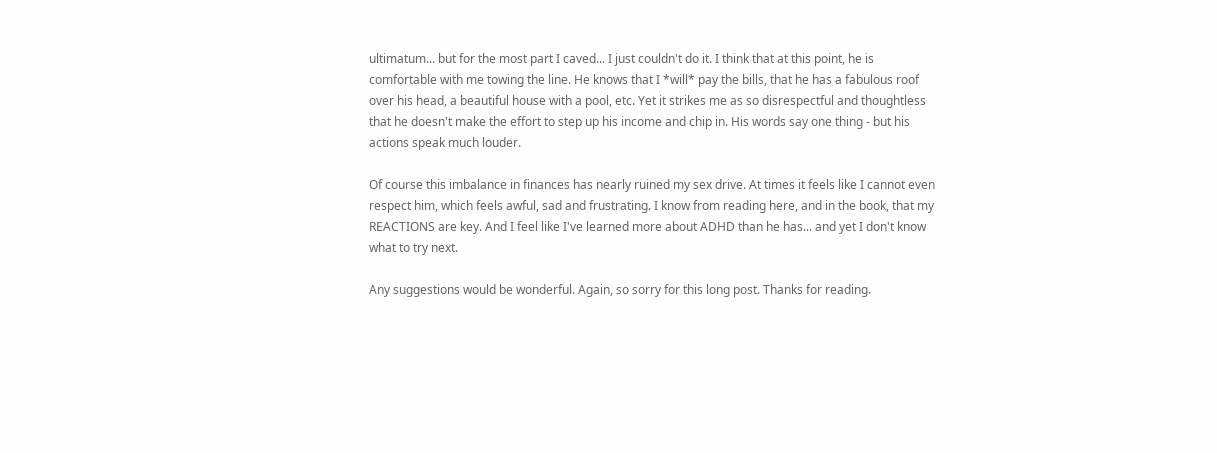ultimatum... but for the most part I caved... I just couldn't do it. I think that at this point, he is comfortable with me towing the line. He knows that I *will* pay the bills, that he has a fabulous roof over his head, a beautiful house with a pool, etc. Yet it strikes me as so disrespectful and thoughtless that he doesn't make the effort to step up his income and chip in. His words say one thing - but his actions speak much louder.

Of course this imbalance in finances has nearly ruined my sex drive. At times it feels like I cannot even respect him, which feels awful, sad and frustrating. I know from reading here, and in the book, that my REACTIONS are key. And I feel like I've learned more about ADHD than he has... and yet I don't know what to try next.

Any suggestions would be wonderful. Again, so sorry for this long post. Thanks for reading.